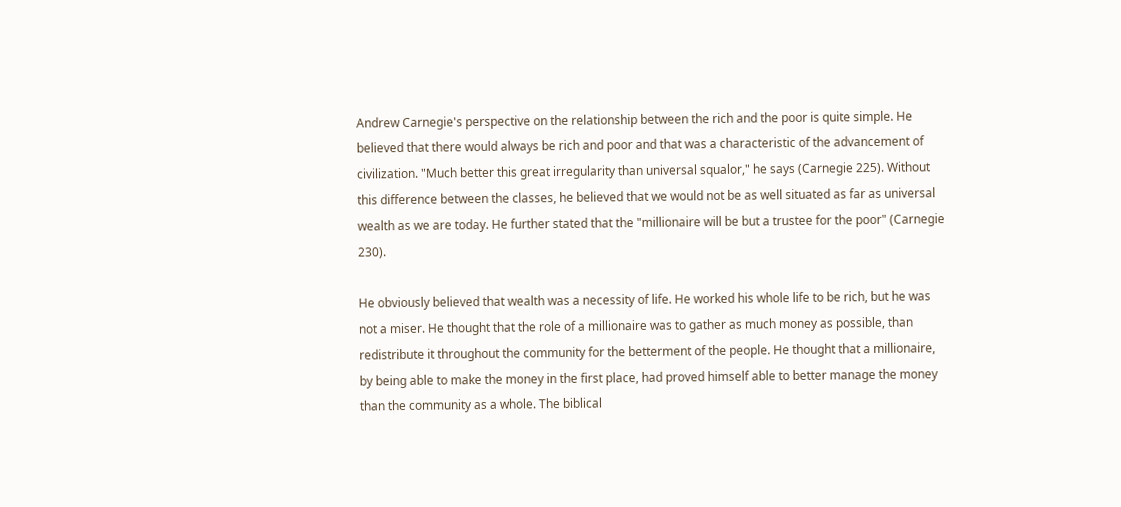Andrew Carnegie's perspective on the relationship between the rich and the poor is quite simple. He believed that there would always be rich and poor and that was a characteristic of the advancement of civilization. "Much better this great irregularity than universal squalor," he says (Carnegie 225). Without this difference between the classes, he believed that we would not be as well situated as far as universal wealth as we are today. He further stated that the "millionaire will be but a trustee for the poor" (Carnegie 230).

He obviously believed that wealth was a necessity of life. He worked his whole life to be rich, but he was not a miser. He thought that the role of a millionaire was to gather as much money as possible, than redistribute it throughout the community for the betterment of the people. He thought that a millionaire, by being able to make the money in the first place, had proved himself able to better manage the money than the community as a whole. The biblical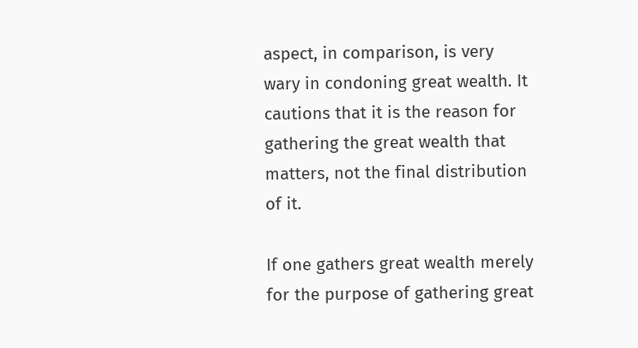aspect, in comparison, is very wary in condoning great wealth. It cautions that it is the reason for gathering the great wealth that matters, not the final distribution of it.

If one gathers great wealth merely for the purpose of gathering great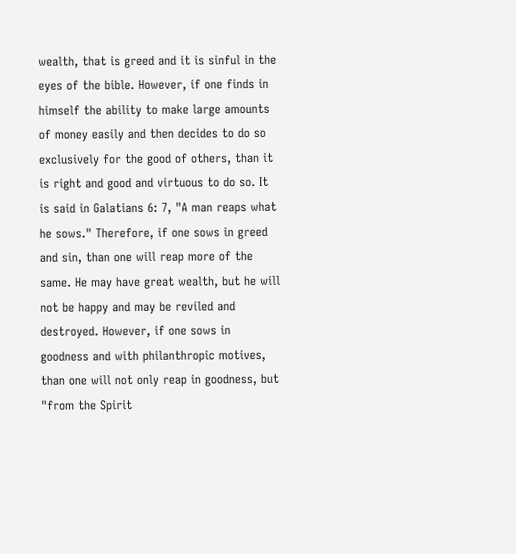wealth, that is greed and it is sinful in the eyes of the bible. However, if one finds in himself the ability to make large amounts of money easily and then decides to do so exclusively for the good of others, than it is right and good and virtuous to do so. It is said in Galatians 6: 7, "A man reaps what he sows." Therefore, if one sows in greed and sin, than one will reap more of the same. He may have great wealth, but he will not be happy and may be reviled and destroyed. However, if one sows in goodness and with philanthropic motives, than one will not only reap in goodness, but "from the Spirit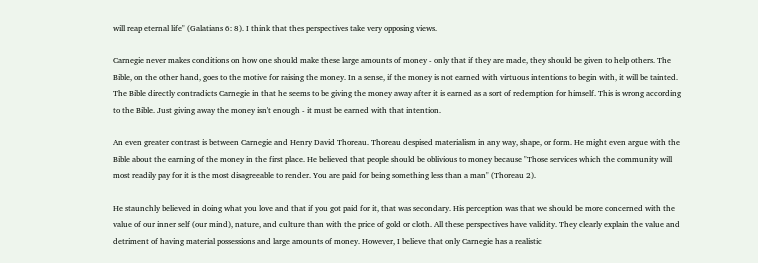will reap eternal life" (Galatians 6: 8). I think that thes perspectives take very opposing views.

Carnegie never makes conditions on how one should make these large amounts of money - only that if they are made, they should be given to help others. The Bible, on the other hand, goes to the motive for raising the money. In a sense, if the money is not earned with virtuous intentions to begin with, it will be tainted. The Bible directly contradicts Carnegie in that he seems to be giving the money away after it is earned as a sort of redemption for himself. This is wrong according to the Bible. Just giving away the money isn't enough - it must be earned with that intention.

An even greater contrast is between Carnegie and Henry David Thoreau. Thoreau despised materialism in any way, shape, or form. He might even argue with the Bible about the earning of the money in the first place. He believed that people should be oblivious to money because "Those services which the community will most readily pay for it is the most disagreeable to render. You are paid for being something less than a man" (Thoreau 2).

He staunchly believed in doing what you love and that if you got paid for it, that was secondary. His perception was that we should be more concerned with the value of our inner self (our mind), nature, and culture than with the price of gold or cloth. All these perspectives have validity. They clearly explain the value and detriment of having material possessions and large amounts of money. However, I believe that only Carnegie has a realistic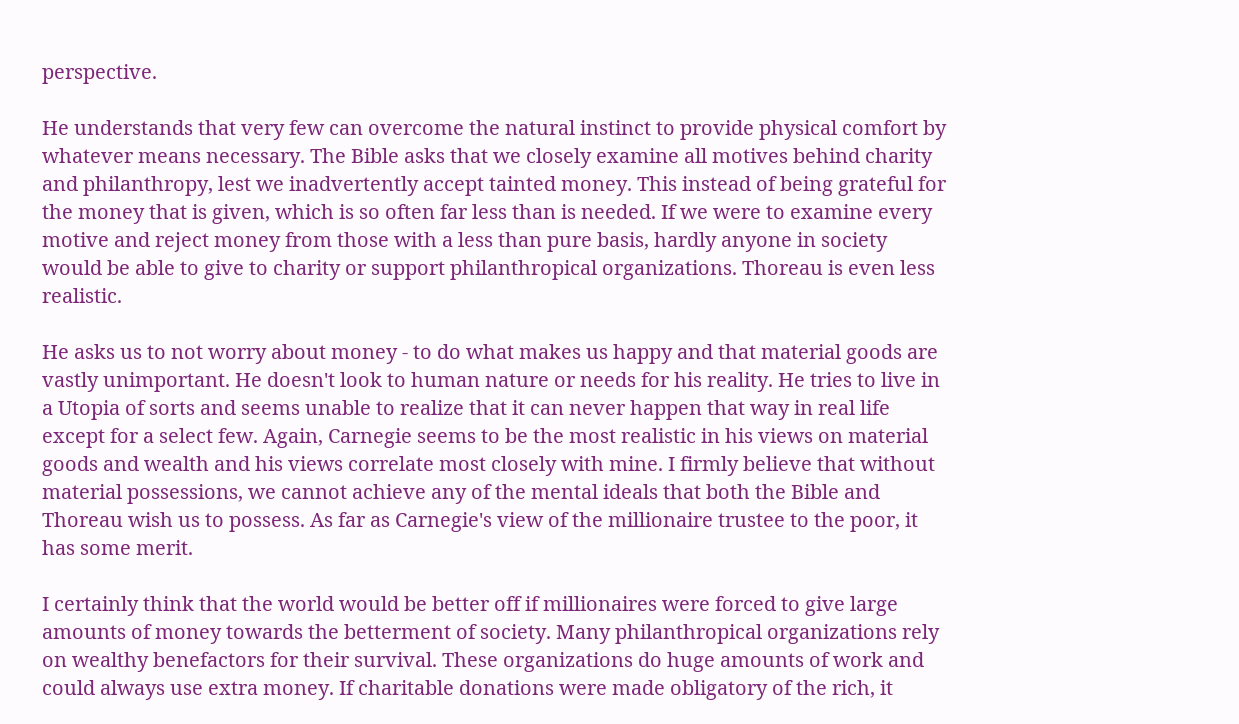perspective.

He understands that very few can overcome the natural instinct to provide physical comfort by whatever means necessary. The Bible asks that we closely examine all motives behind charity and philanthropy, lest we inadvertently accept tainted money. This instead of being grateful for the money that is given, which is so often far less than is needed. If we were to examine every motive and reject money from those with a less than pure basis, hardly anyone in society would be able to give to charity or support philanthropical organizations. Thoreau is even less realistic.

He asks us to not worry about money - to do what makes us happy and that material goods are vastly unimportant. He doesn't look to human nature or needs for his reality. He tries to live in a Utopia of sorts and seems unable to realize that it can never happen that way in real life except for a select few. Again, Carnegie seems to be the most realistic in his views on material goods and wealth and his views correlate most closely with mine. I firmly believe that without material possessions, we cannot achieve any of the mental ideals that both the Bible and Thoreau wish us to possess. As far as Carnegie's view of the millionaire trustee to the poor, it has some merit.

I certainly think that the world would be better off if millionaires were forced to give large amounts of money towards the betterment of society. Many philanthropical organizations rely on wealthy benefactors for their survival. These organizations do huge amounts of work and could always use extra money. If charitable donations were made obligatory of the rich, it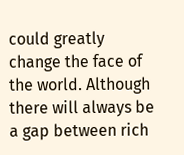could greatly change the face of the world. Although there will always be a gap between rich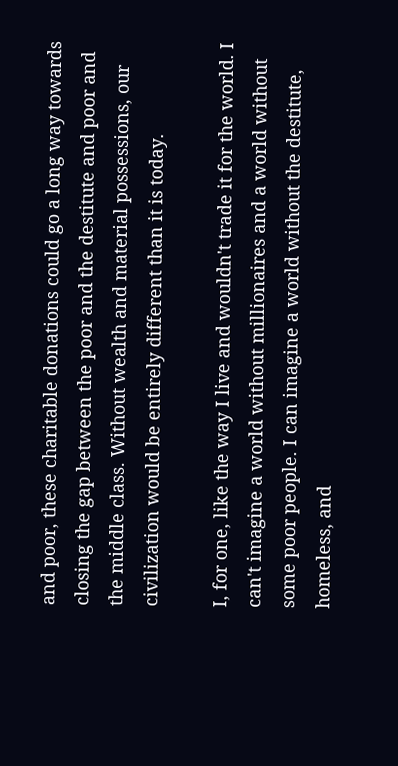and poor, these charitable donations could go a long way towards closing the gap between the poor and the destitute and poor and the middle class. Without wealth and material possessions, our civilization would be entirely different than it is today.

I, for one, like the way I live and wouldn't trade it for the world. I can't imagine a world without millionaires and a world without some poor people. I can imagine a world without the destitute, homeless, and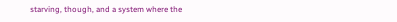starving, though, and a system where the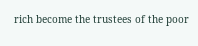rich become the trustees of the poor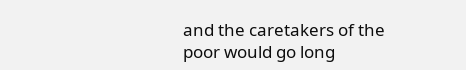and the caretakers of the poor would go long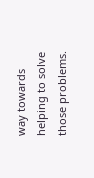way towards helping to solve those problems.